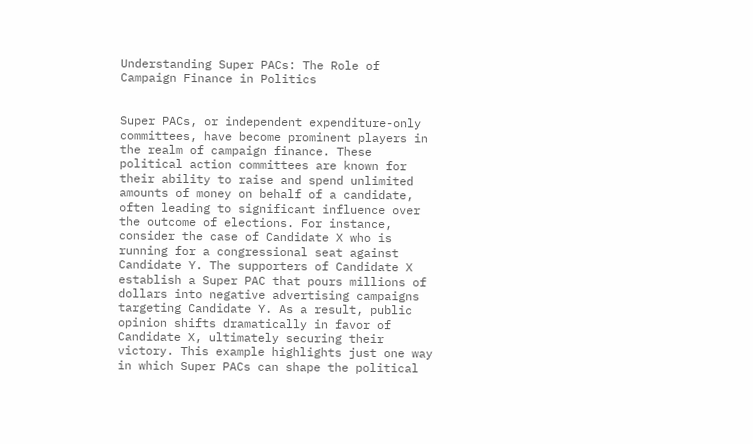Understanding Super PACs: The Role of Campaign Finance in Politics


Super PACs, or independent expenditure-only committees, have become prominent players in the realm of campaign finance. These political action committees are known for their ability to raise and spend unlimited amounts of money on behalf of a candidate, often leading to significant influence over the outcome of elections. For instance, consider the case of Candidate X who is running for a congressional seat against Candidate Y. The supporters of Candidate X establish a Super PAC that pours millions of dollars into negative advertising campaigns targeting Candidate Y. As a result, public opinion shifts dramatically in favor of Candidate X, ultimately securing their victory. This example highlights just one way in which Super PACs can shape the political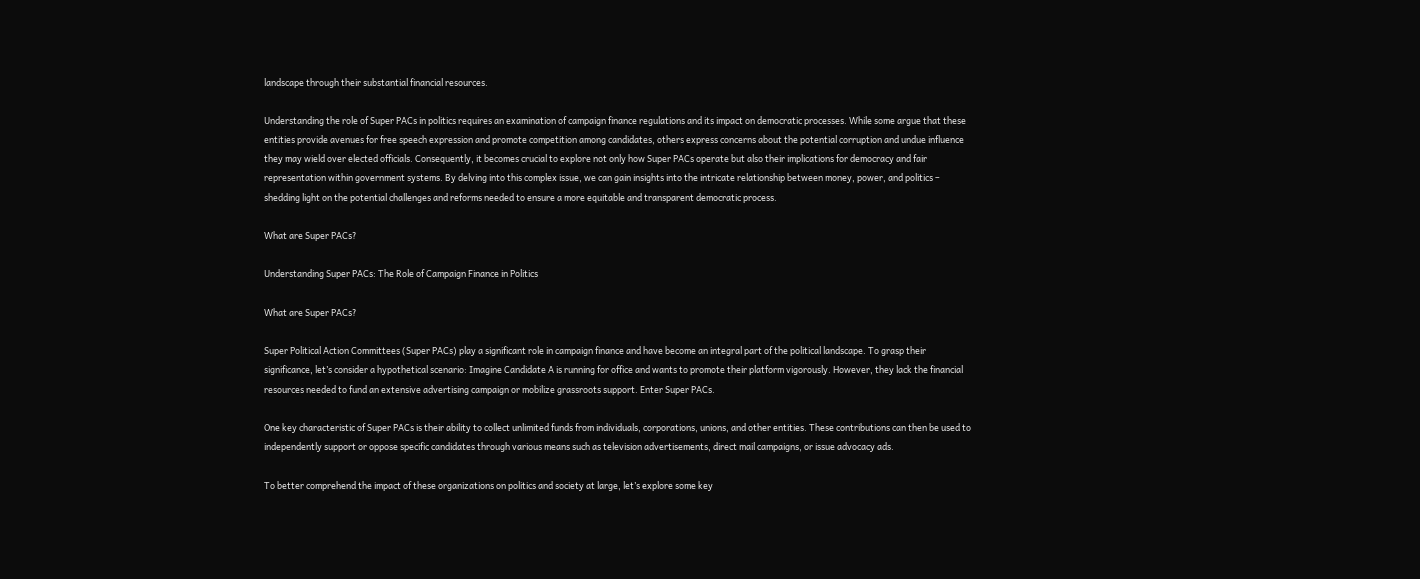landscape through their substantial financial resources.

Understanding the role of Super PACs in politics requires an examination of campaign finance regulations and its impact on democratic processes. While some argue that these entities provide avenues for free speech expression and promote competition among candidates, others express concerns about the potential corruption and undue influence they may wield over elected officials. Consequently, it becomes crucial to explore not only how Super PACs operate but also their implications for democracy and fair representation within government systems. By delving into this complex issue, we can gain insights into the intricate relationship between money, power, and politics – shedding light on the potential challenges and reforms needed to ensure a more equitable and transparent democratic process.

What are Super PACs?

Understanding Super PACs: The Role of Campaign Finance in Politics

What are Super PACs?

Super Political Action Committees (Super PACs) play a significant role in campaign finance and have become an integral part of the political landscape. To grasp their significance, let’s consider a hypothetical scenario: Imagine Candidate A is running for office and wants to promote their platform vigorously. However, they lack the financial resources needed to fund an extensive advertising campaign or mobilize grassroots support. Enter Super PACs.

One key characteristic of Super PACs is their ability to collect unlimited funds from individuals, corporations, unions, and other entities. These contributions can then be used to independently support or oppose specific candidates through various means such as television advertisements, direct mail campaigns, or issue advocacy ads.

To better comprehend the impact of these organizations on politics and society at large, let’s explore some key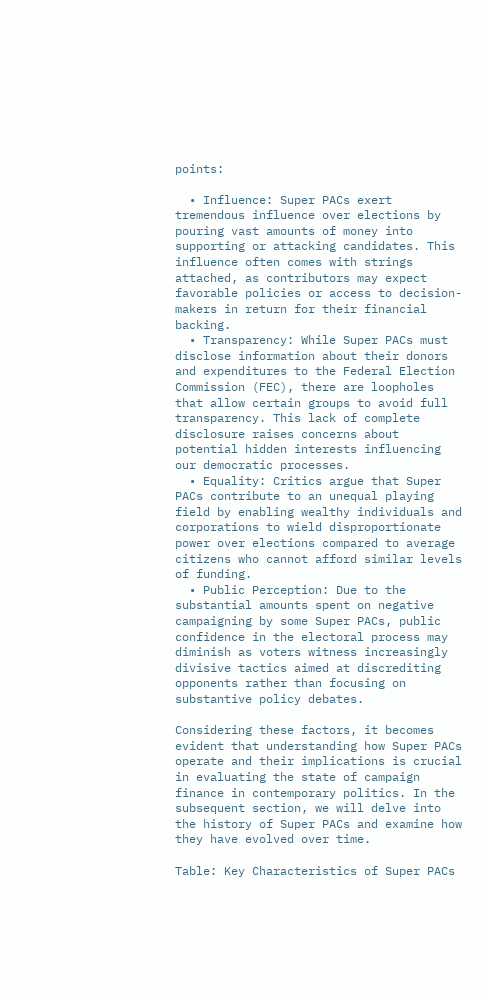points:

  • Influence: Super PACs exert tremendous influence over elections by pouring vast amounts of money into supporting or attacking candidates. This influence often comes with strings attached, as contributors may expect favorable policies or access to decision-makers in return for their financial backing.
  • Transparency: While Super PACs must disclose information about their donors and expenditures to the Federal Election Commission (FEC), there are loopholes that allow certain groups to avoid full transparency. This lack of complete disclosure raises concerns about potential hidden interests influencing our democratic processes.
  • Equality: Critics argue that Super PACs contribute to an unequal playing field by enabling wealthy individuals and corporations to wield disproportionate power over elections compared to average citizens who cannot afford similar levels of funding.
  • Public Perception: Due to the substantial amounts spent on negative campaigning by some Super PACs, public confidence in the electoral process may diminish as voters witness increasingly divisive tactics aimed at discrediting opponents rather than focusing on substantive policy debates.

Considering these factors, it becomes evident that understanding how Super PACs operate and their implications is crucial in evaluating the state of campaign finance in contemporary politics. In the subsequent section, we will delve into the history of Super PACs and examine how they have evolved over time.

Table: Key Characteristics of Super PACs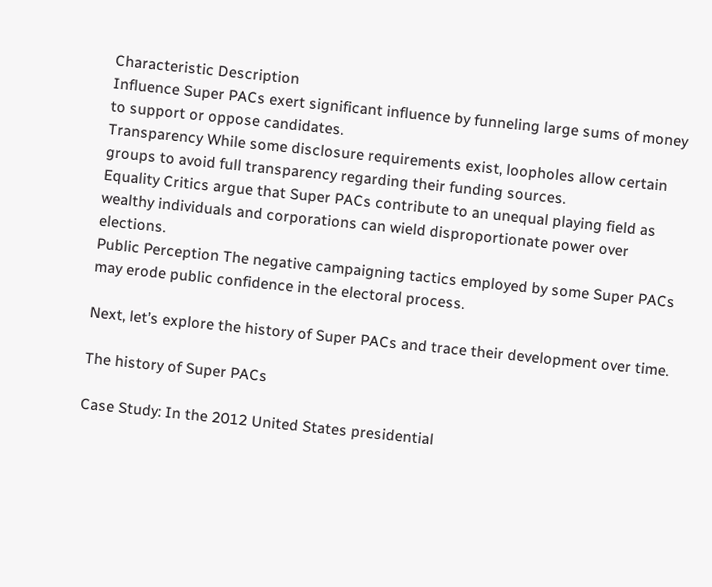Characteristic Description
Influence Super PACs exert significant influence by funneling large sums of money to support or oppose candidates.
Transparency While some disclosure requirements exist, loopholes allow certain groups to avoid full transparency regarding their funding sources.
Equality Critics argue that Super PACs contribute to an unequal playing field as wealthy individuals and corporations can wield disproportionate power over elections.
Public Perception The negative campaigning tactics employed by some Super PACs may erode public confidence in the electoral process.

Next, let’s explore the history of Super PACs and trace their development over time.

The history of Super PACs

Case Study: In the 2012 United States presidential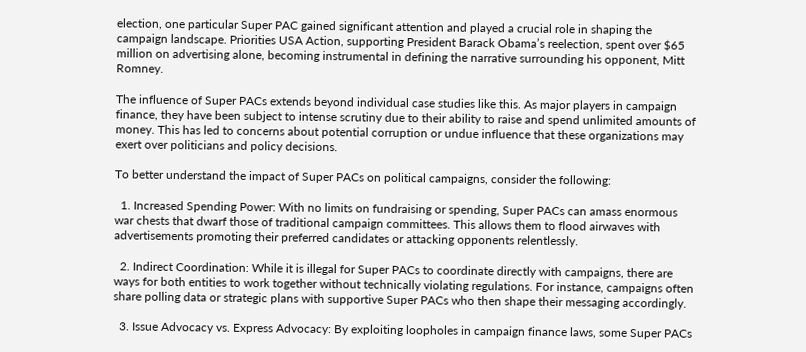election, one particular Super PAC gained significant attention and played a crucial role in shaping the campaign landscape. Priorities USA Action, supporting President Barack Obama’s reelection, spent over $65 million on advertising alone, becoming instrumental in defining the narrative surrounding his opponent, Mitt Romney.

The influence of Super PACs extends beyond individual case studies like this. As major players in campaign finance, they have been subject to intense scrutiny due to their ability to raise and spend unlimited amounts of money. This has led to concerns about potential corruption or undue influence that these organizations may exert over politicians and policy decisions.

To better understand the impact of Super PACs on political campaigns, consider the following:

  1. Increased Spending Power: With no limits on fundraising or spending, Super PACs can amass enormous war chests that dwarf those of traditional campaign committees. This allows them to flood airwaves with advertisements promoting their preferred candidates or attacking opponents relentlessly.

  2. Indirect Coordination: While it is illegal for Super PACs to coordinate directly with campaigns, there are ways for both entities to work together without technically violating regulations. For instance, campaigns often share polling data or strategic plans with supportive Super PACs who then shape their messaging accordingly.

  3. Issue Advocacy vs. Express Advocacy: By exploiting loopholes in campaign finance laws, some Super PACs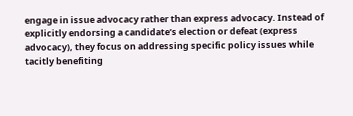engage in issue advocacy rather than express advocacy. Instead of explicitly endorsing a candidate’s election or defeat (express advocacy), they focus on addressing specific policy issues while tacitly benefiting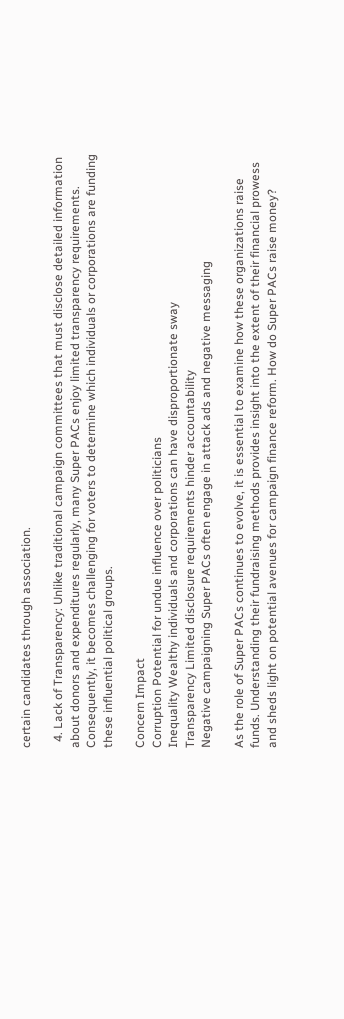certain candidates through association.

  4. Lack of Transparency: Unlike traditional campaign committees that must disclose detailed information about donors and expenditures regularly, many Super PACs enjoy limited transparency requirements. Consequently, it becomes challenging for voters to determine which individuals or corporations are funding these influential political groups.

Concern Impact
Corruption Potential for undue influence over politicians
Inequality Wealthy individuals and corporations can have disproportionate sway
Transparency Limited disclosure requirements hinder accountability
Negative campaigning Super PACs often engage in attack ads and negative messaging

As the role of Super PACs continues to evolve, it is essential to examine how these organizations raise funds. Understanding their fundraising methods provides insight into the extent of their financial prowess and sheds light on potential avenues for campaign finance reform. How do Super PACs raise money?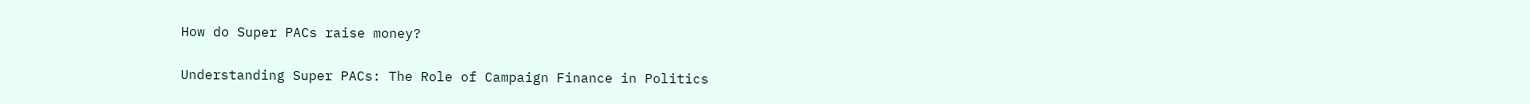How do Super PACs raise money?

Understanding Super PACs: The Role of Campaign Finance in Politics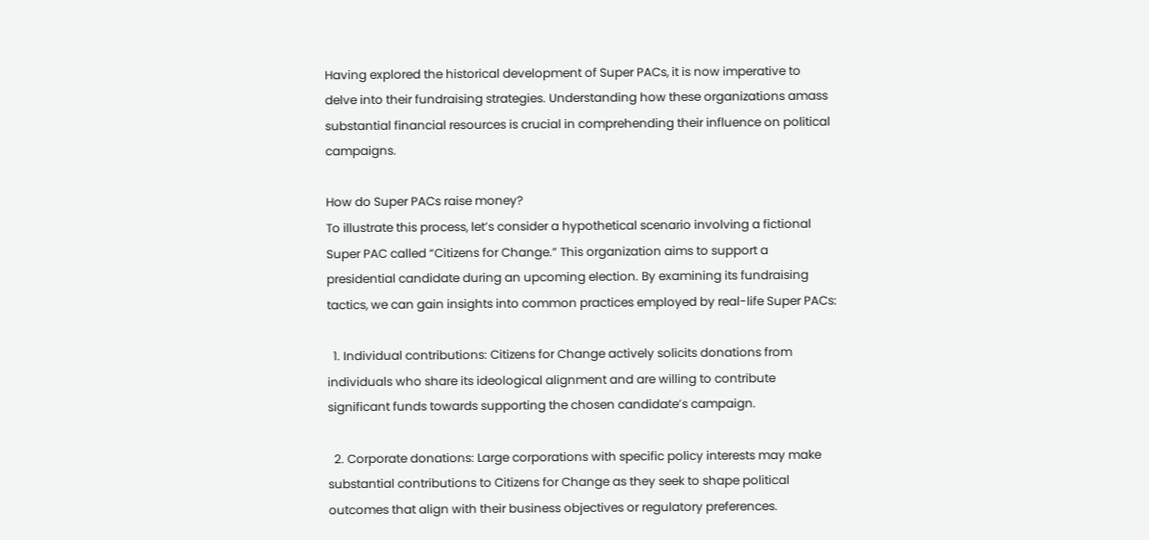Having explored the historical development of Super PACs, it is now imperative to delve into their fundraising strategies. Understanding how these organizations amass substantial financial resources is crucial in comprehending their influence on political campaigns.

How do Super PACs raise money?
To illustrate this process, let’s consider a hypothetical scenario involving a fictional Super PAC called “Citizens for Change.” This organization aims to support a presidential candidate during an upcoming election. By examining its fundraising tactics, we can gain insights into common practices employed by real-life Super PACs:

  1. Individual contributions: Citizens for Change actively solicits donations from individuals who share its ideological alignment and are willing to contribute significant funds towards supporting the chosen candidate’s campaign.

  2. Corporate donations: Large corporations with specific policy interests may make substantial contributions to Citizens for Change as they seek to shape political outcomes that align with their business objectives or regulatory preferences.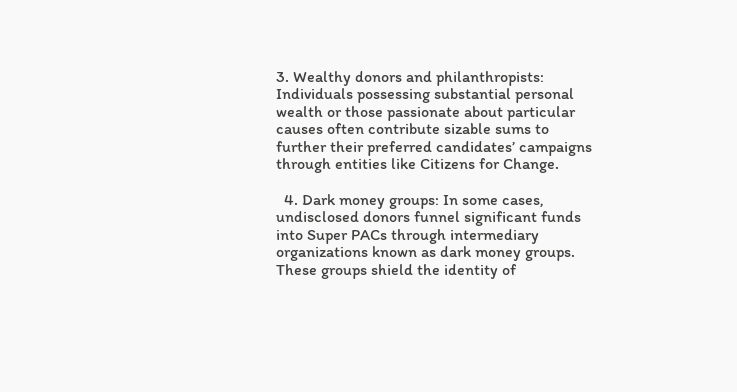3. Wealthy donors and philanthropists: Individuals possessing substantial personal wealth or those passionate about particular causes often contribute sizable sums to further their preferred candidates’ campaigns through entities like Citizens for Change.

  4. Dark money groups: In some cases, undisclosed donors funnel significant funds into Super PACs through intermediary organizations known as dark money groups. These groups shield the identity of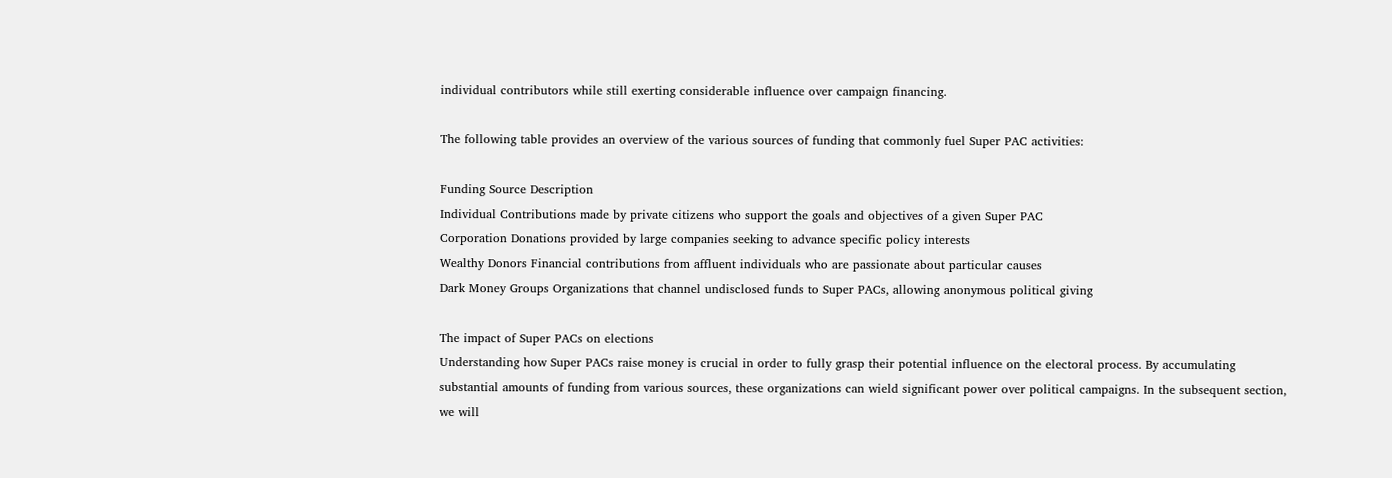individual contributors while still exerting considerable influence over campaign financing.

The following table provides an overview of the various sources of funding that commonly fuel Super PAC activities:

Funding Source Description
Individual Contributions made by private citizens who support the goals and objectives of a given Super PAC
Corporation Donations provided by large companies seeking to advance specific policy interests
Wealthy Donors Financial contributions from affluent individuals who are passionate about particular causes
Dark Money Groups Organizations that channel undisclosed funds to Super PACs, allowing anonymous political giving

The impact of Super PACs on elections
Understanding how Super PACs raise money is crucial in order to fully grasp their potential influence on the electoral process. By accumulating substantial amounts of funding from various sources, these organizations can wield significant power over political campaigns. In the subsequent section, we will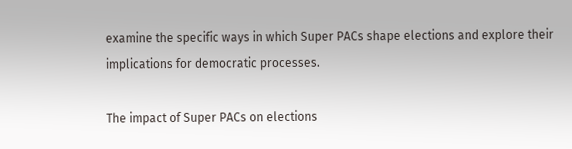examine the specific ways in which Super PACs shape elections and explore their implications for democratic processes.

The impact of Super PACs on elections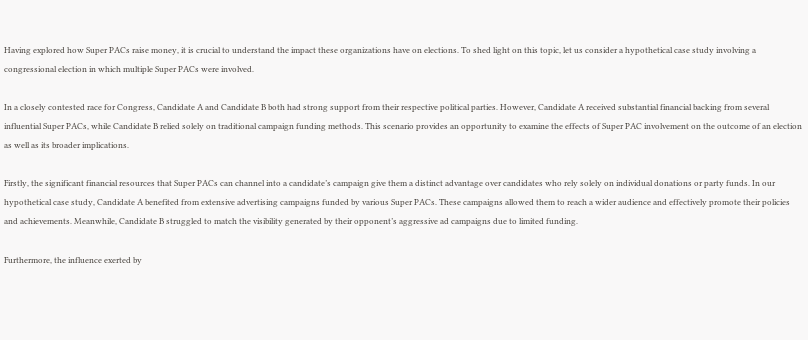Having explored how Super PACs raise money, it is crucial to understand the impact these organizations have on elections. To shed light on this topic, let us consider a hypothetical case study involving a congressional election in which multiple Super PACs were involved.

In a closely contested race for Congress, Candidate A and Candidate B both had strong support from their respective political parties. However, Candidate A received substantial financial backing from several influential Super PACs, while Candidate B relied solely on traditional campaign funding methods. This scenario provides an opportunity to examine the effects of Super PAC involvement on the outcome of an election as well as its broader implications.

Firstly, the significant financial resources that Super PACs can channel into a candidate’s campaign give them a distinct advantage over candidates who rely solely on individual donations or party funds. In our hypothetical case study, Candidate A benefited from extensive advertising campaigns funded by various Super PACs. These campaigns allowed them to reach a wider audience and effectively promote their policies and achievements. Meanwhile, Candidate B struggled to match the visibility generated by their opponent’s aggressive ad campaigns due to limited funding.

Furthermore, the influence exerted by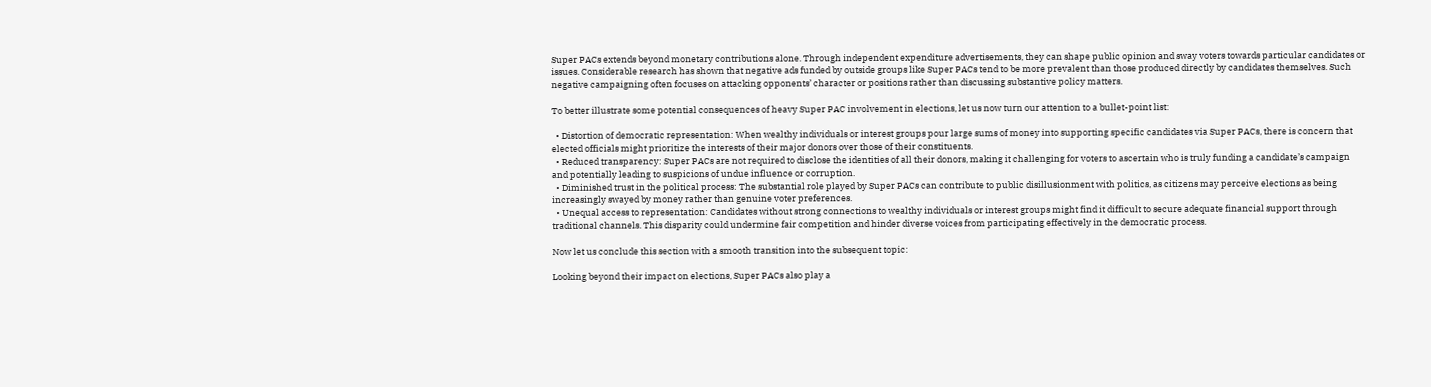Super PACs extends beyond monetary contributions alone. Through independent expenditure advertisements, they can shape public opinion and sway voters towards particular candidates or issues. Considerable research has shown that negative ads funded by outside groups like Super PACs tend to be more prevalent than those produced directly by candidates themselves. Such negative campaigning often focuses on attacking opponents’ character or positions rather than discussing substantive policy matters.

To better illustrate some potential consequences of heavy Super PAC involvement in elections, let us now turn our attention to a bullet-point list:

  • Distortion of democratic representation: When wealthy individuals or interest groups pour large sums of money into supporting specific candidates via Super PACs, there is concern that elected officials might prioritize the interests of their major donors over those of their constituents.
  • Reduced transparency: Super PACs are not required to disclose the identities of all their donors, making it challenging for voters to ascertain who is truly funding a candidate’s campaign and potentially leading to suspicions of undue influence or corruption.
  • Diminished trust in the political process: The substantial role played by Super PACs can contribute to public disillusionment with politics, as citizens may perceive elections as being increasingly swayed by money rather than genuine voter preferences.
  • Unequal access to representation: Candidates without strong connections to wealthy individuals or interest groups might find it difficult to secure adequate financial support through traditional channels. This disparity could undermine fair competition and hinder diverse voices from participating effectively in the democratic process.

Now let us conclude this section with a smooth transition into the subsequent topic:

Looking beyond their impact on elections, Super PACs also play a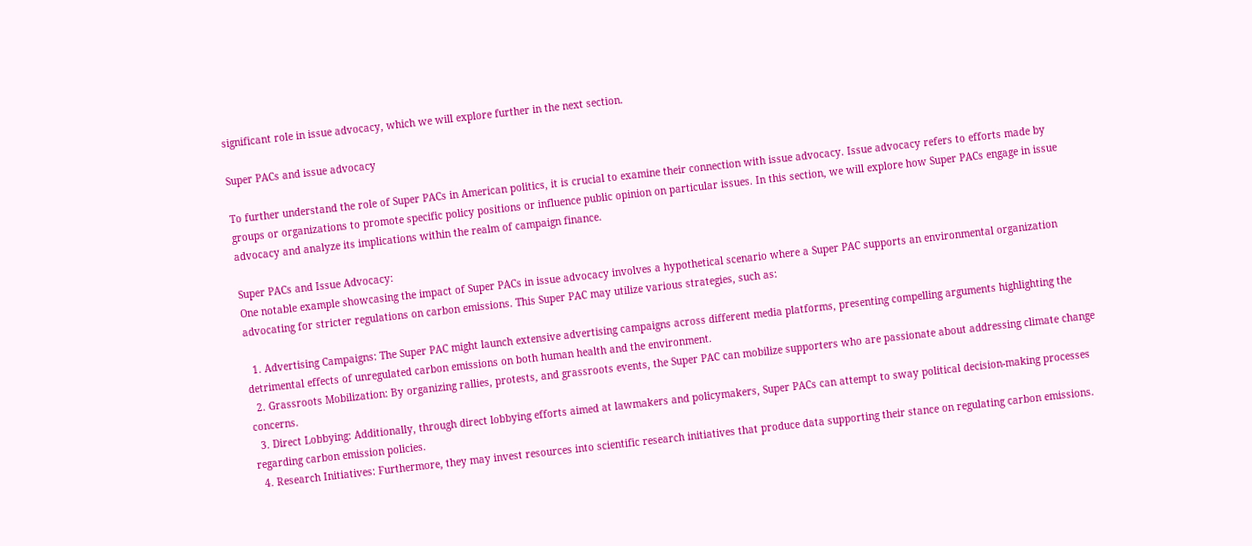significant role in issue advocacy, which we will explore further in the next section.

Super PACs and issue advocacy

To further understand the role of Super PACs in American politics, it is crucial to examine their connection with issue advocacy. Issue advocacy refers to efforts made by groups or organizations to promote specific policy positions or influence public opinion on particular issues. In this section, we will explore how Super PACs engage in issue advocacy and analyze its implications within the realm of campaign finance.

Super PACs and Issue Advocacy:
One notable example showcasing the impact of Super PACs in issue advocacy involves a hypothetical scenario where a Super PAC supports an environmental organization advocating for stricter regulations on carbon emissions. This Super PAC may utilize various strategies, such as:

  1. Advertising Campaigns: The Super PAC might launch extensive advertising campaigns across different media platforms, presenting compelling arguments highlighting the detrimental effects of unregulated carbon emissions on both human health and the environment.
  2. Grassroots Mobilization: By organizing rallies, protests, and grassroots events, the Super PAC can mobilize supporters who are passionate about addressing climate change concerns.
  3. Direct Lobbying: Additionally, through direct lobbying efforts aimed at lawmakers and policymakers, Super PACs can attempt to sway political decision-making processes regarding carbon emission policies.
  4. Research Initiatives: Furthermore, they may invest resources into scientific research initiatives that produce data supporting their stance on regulating carbon emissions.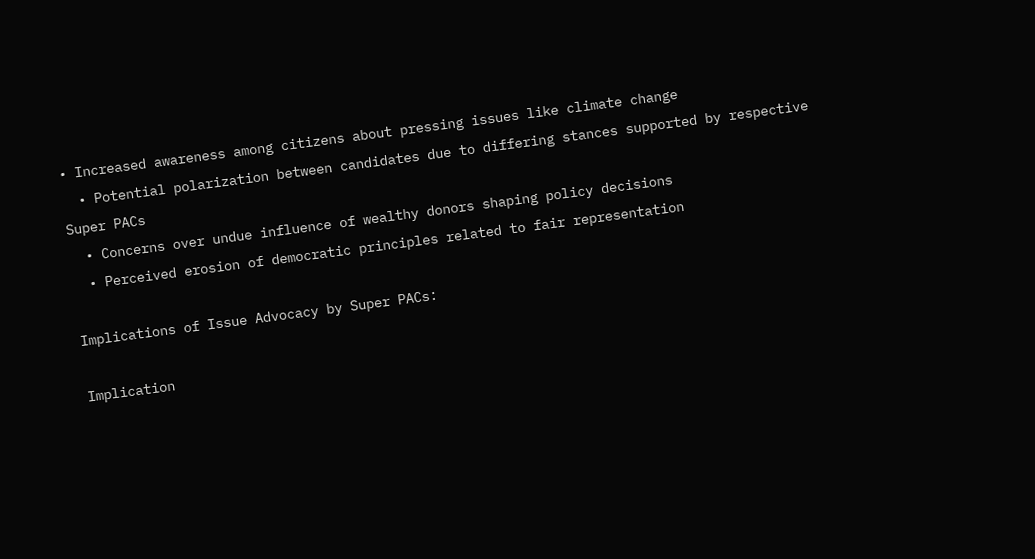• Increased awareness among citizens about pressing issues like climate change
  • Potential polarization between candidates due to differing stances supported by respective Super PACs
  • Concerns over undue influence of wealthy donors shaping policy decisions
  • Perceived erosion of democratic principles related to fair representation

Implications of Issue Advocacy by Super PACs:

Implication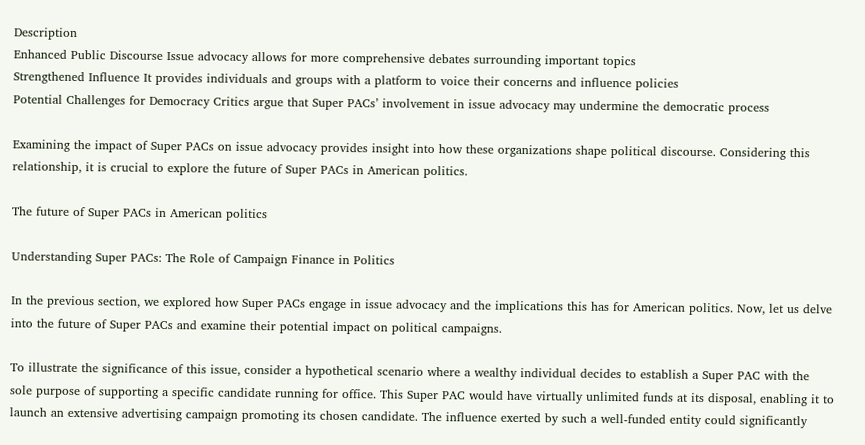Description
Enhanced Public Discourse Issue advocacy allows for more comprehensive debates surrounding important topics
Strengthened Influence It provides individuals and groups with a platform to voice their concerns and influence policies
Potential Challenges for Democracy Critics argue that Super PACs’ involvement in issue advocacy may undermine the democratic process

Examining the impact of Super PACs on issue advocacy provides insight into how these organizations shape political discourse. Considering this relationship, it is crucial to explore the future of Super PACs in American politics.

The future of Super PACs in American politics

Understanding Super PACs: The Role of Campaign Finance in Politics

In the previous section, we explored how Super PACs engage in issue advocacy and the implications this has for American politics. Now, let us delve into the future of Super PACs and examine their potential impact on political campaigns.

To illustrate the significance of this issue, consider a hypothetical scenario where a wealthy individual decides to establish a Super PAC with the sole purpose of supporting a specific candidate running for office. This Super PAC would have virtually unlimited funds at its disposal, enabling it to launch an extensive advertising campaign promoting its chosen candidate. The influence exerted by such a well-funded entity could significantly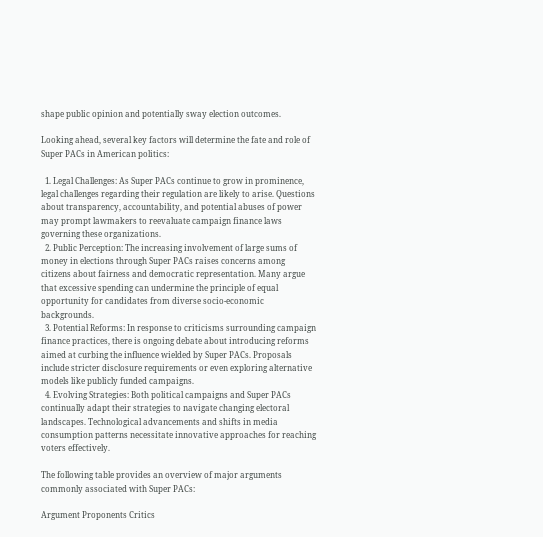shape public opinion and potentially sway election outcomes.

Looking ahead, several key factors will determine the fate and role of Super PACs in American politics:

  1. Legal Challenges: As Super PACs continue to grow in prominence, legal challenges regarding their regulation are likely to arise. Questions about transparency, accountability, and potential abuses of power may prompt lawmakers to reevaluate campaign finance laws governing these organizations.
  2. Public Perception: The increasing involvement of large sums of money in elections through Super PACs raises concerns among citizens about fairness and democratic representation. Many argue that excessive spending can undermine the principle of equal opportunity for candidates from diverse socio-economic backgrounds.
  3. Potential Reforms: In response to criticisms surrounding campaign finance practices, there is ongoing debate about introducing reforms aimed at curbing the influence wielded by Super PACs. Proposals include stricter disclosure requirements or even exploring alternative models like publicly funded campaigns.
  4. Evolving Strategies: Both political campaigns and Super PACs continually adapt their strategies to navigate changing electoral landscapes. Technological advancements and shifts in media consumption patterns necessitate innovative approaches for reaching voters effectively.

The following table provides an overview of major arguments commonly associated with Super PACs:

Argument Proponents Critics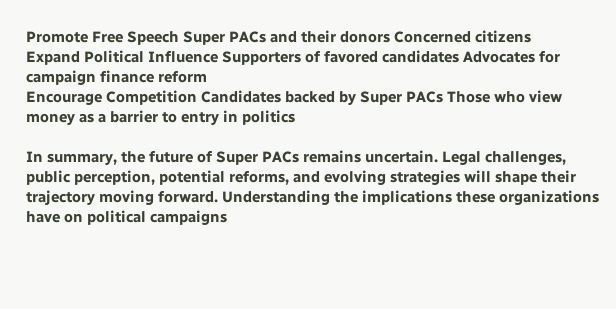Promote Free Speech Super PACs and their donors Concerned citizens
Expand Political Influence Supporters of favored candidates Advocates for campaign finance reform
Encourage Competition Candidates backed by Super PACs Those who view money as a barrier to entry in politics

In summary, the future of Super PACs remains uncertain. Legal challenges, public perception, potential reforms, and evolving strategies will shape their trajectory moving forward. Understanding the implications these organizations have on political campaigns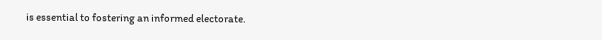is essential to fostering an informed electorate.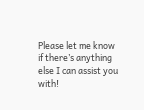Please let me know if there’s anything else I can assist you with!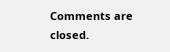Comments are closed.